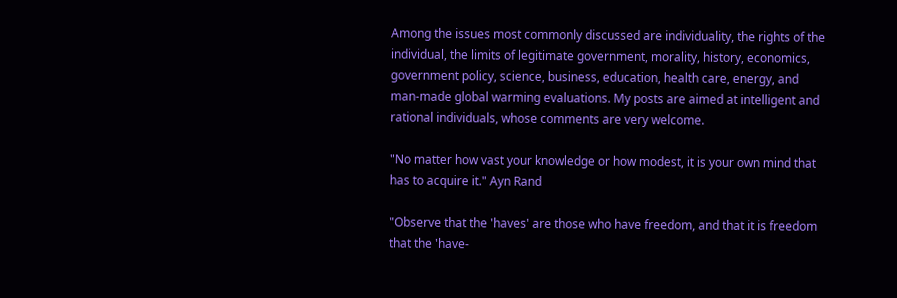Among the issues most commonly discussed are individuality, the rights of the individual, the limits of legitimate government, morality, history, economics, government policy, science, business, education, health care, energy, and man-made global warming evaluations. My posts are aimed at intelligent and rational individuals, whose comments are very welcome.

"No matter how vast your knowledge or how modest, it is your own mind that has to acquire it." Ayn Rand

"Observe that the 'haves' are those who have freedom, and that it is freedom that the 'have-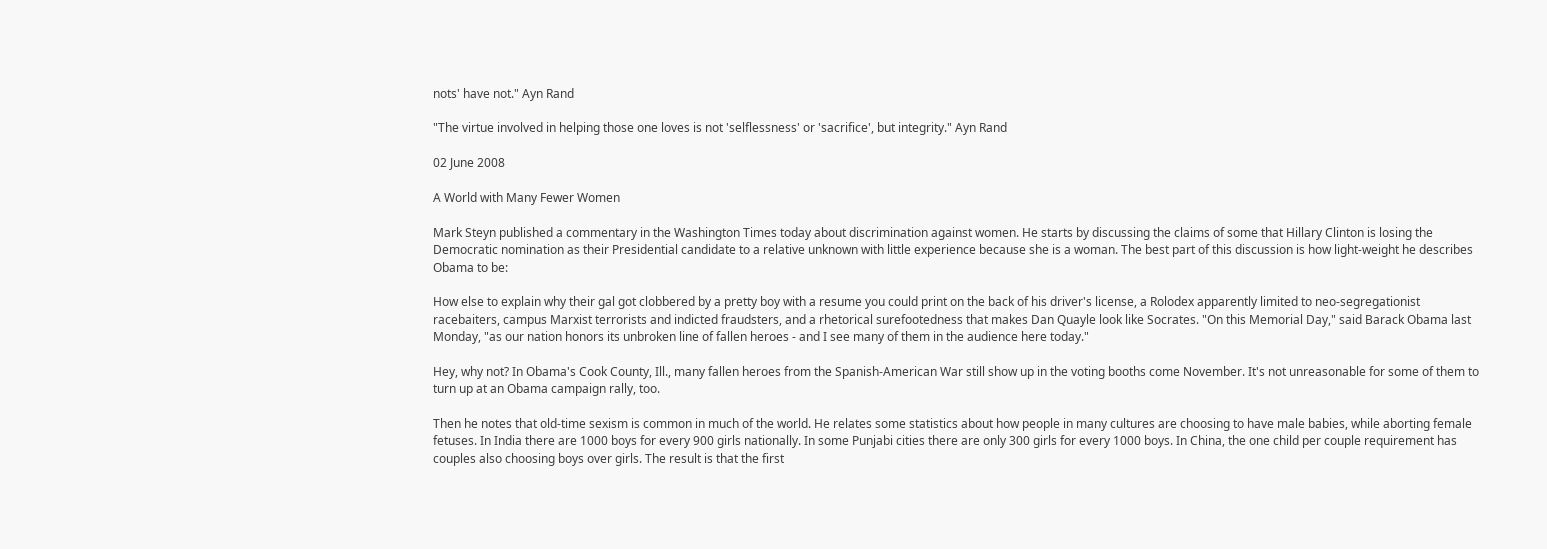nots' have not." Ayn Rand

"The virtue involved in helping those one loves is not 'selflessness' or 'sacrifice', but integrity." Ayn Rand

02 June 2008

A World with Many Fewer Women

Mark Steyn published a commentary in the Washington Times today about discrimination against women. He starts by discussing the claims of some that Hillary Clinton is losing the Democratic nomination as their Presidential candidate to a relative unknown with little experience because she is a woman. The best part of this discussion is how light-weight he describes Obama to be:

How else to explain why their gal got clobbered by a pretty boy with a resume you could print on the back of his driver's license, a Rolodex apparently limited to neo-segregationist racebaiters, campus Marxist terrorists and indicted fraudsters, and a rhetorical surefootedness that makes Dan Quayle look like Socrates. "On this Memorial Day," said Barack Obama last Monday, "as our nation honors its unbroken line of fallen heroes - and I see many of them in the audience here today."

Hey, why not? In Obama's Cook County, Ill., many fallen heroes from the Spanish-American War still show up in the voting booths come November. It's not unreasonable for some of them to turn up at an Obama campaign rally, too.

Then he notes that old-time sexism is common in much of the world. He relates some statistics about how people in many cultures are choosing to have male babies, while aborting female fetuses. In India there are 1000 boys for every 900 girls nationally. In some Punjabi cities there are only 300 girls for every 1000 boys. In China, the one child per couple requirement has couples also choosing boys over girls. The result is that the first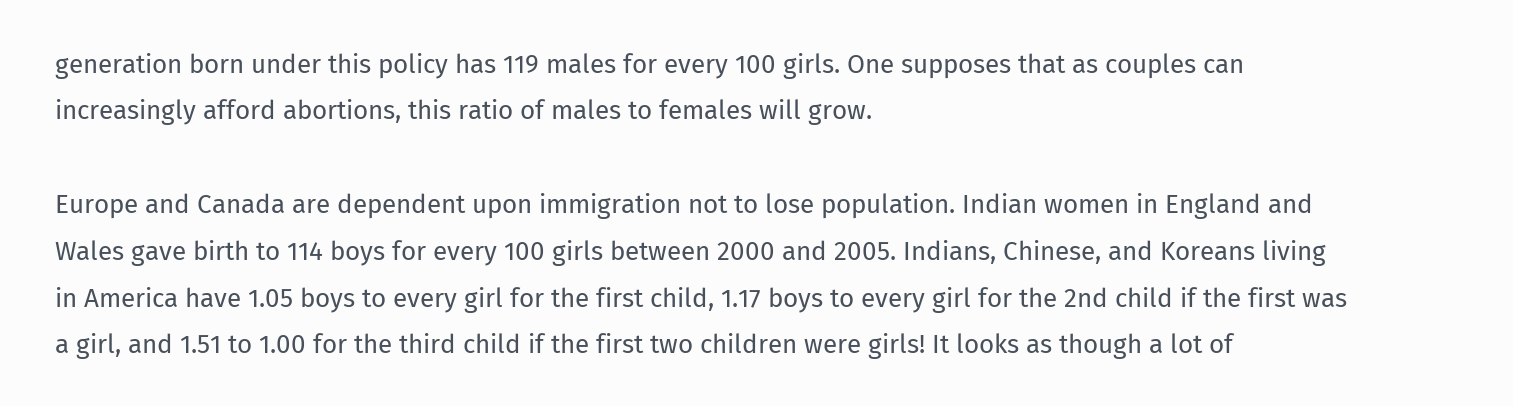generation born under this policy has 119 males for every 100 girls. One supposes that as couples can increasingly afford abortions, this ratio of males to females will grow.

Europe and Canada are dependent upon immigration not to lose population. Indian women in England and Wales gave birth to 114 boys for every 100 girls between 2000 and 2005. Indians, Chinese, and Koreans living in America have 1.05 boys to every girl for the first child, 1.17 boys to every girl for the 2nd child if the first was a girl, and 1.51 to 1.00 for the third child if the first two children were girls! It looks as though a lot of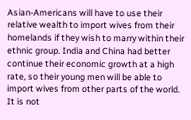Asian-Americans will have to use their relative wealth to import wives from their homelands if they wish to marry within their ethnic group. India and China had better continue their economic growth at a high rate, so their young men will be able to import wives from other parts of the world. It is not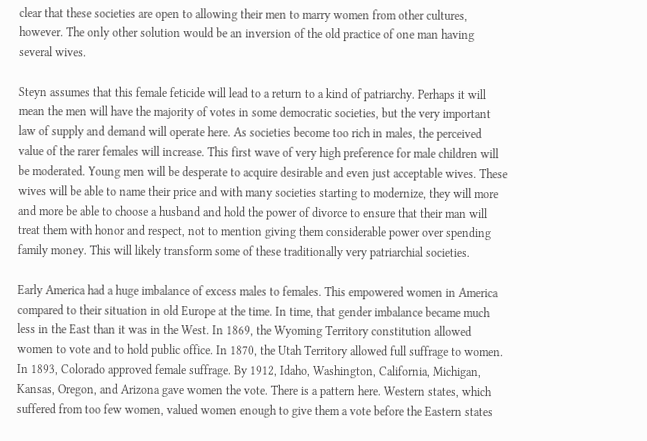clear that these societies are open to allowing their men to marry women from other cultures, however. The only other solution would be an inversion of the old practice of one man having several wives.

Steyn assumes that this female feticide will lead to a return to a kind of patriarchy. Perhaps it will mean the men will have the majority of votes in some democratic societies, but the very important law of supply and demand will operate here. As societies become too rich in males, the perceived value of the rarer females will increase. This first wave of very high preference for male children will be moderated. Young men will be desperate to acquire desirable and even just acceptable wives. These wives will be able to name their price and with many societies starting to modernize, they will more and more be able to choose a husband and hold the power of divorce to ensure that their man will treat them with honor and respect, not to mention giving them considerable power over spending family money. This will likely transform some of these traditionally very patriarchial societies.

Early America had a huge imbalance of excess males to females. This empowered women in America compared to their situation in old Europe at the time. In time, that gender imbalance became much less in the East than it was in the West. In 1869, the Wyoming Territory constitution allowed women to vote and to hold public office. In 1870, the Utah Territory allowed full suffrage to women. In 1893, Colorado approved female suffrage. By 1912, Idaho, Washington, California, Michigan, Kansas, Oregon, and Arizona gave women the vote. There is a pattern here. Western states, which suffered from too few women, valued women enough to give them a vote before the Eastern states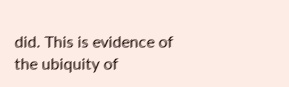did. This is evidence of the ubiquity of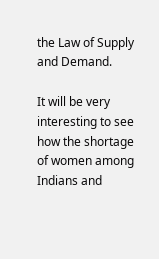the Law of Supply and Demand.

It will be very interesting to see how the shortage of women among Indians and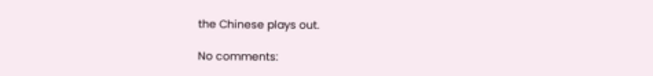the Chinese plays out.

No comments: